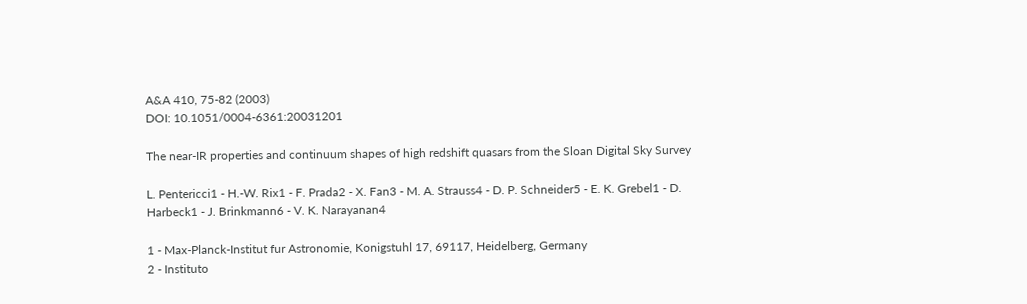A&A 410, 75-82 (2003)
DOI: 10.1051/0004-6361:20031201

The near-IR properties and continuum shapes of high redshift quasars from the Sloan Digital Sky Survey

L. Pentericci1 - H.-W. Rix1 - F. Prada2 - X. Fan3 - M. A. Strauss4 - D. P. Schneider5 - E. K. Grebel1 - D. Harbeck1 - J. Brinkmann6 - V. K. Narayanan4

1 - Max-Planck-Institut fur Astronomie, Konigstuhl 17, 69117, Heidelberg, Germany
2 - Instituto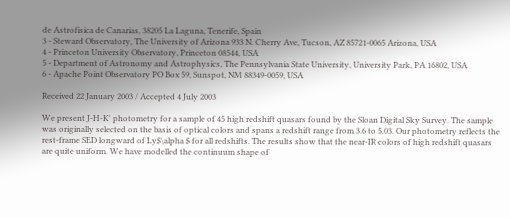de Astrofisica de Canarias, 38205 La Laguna, Tenerife, Spain
3 - Steward Observatory, The University of Arizona 933 N. Cherry Ave, Tucson, AZ 85721-0065 Arizona, USA
4 - Princeton University Observatory, Princeton 08544, USA
5 - Department of Astronomy and Astrophysics, The Pennsylvania State University, University Park, PA 16802, USA
6 - Apache Point Observatory PO Box 59, Sunspot, NM 88349-0059, USA

Received 22 January 2003 / Accepted 4 July 2003

We present J-H-K' photometry for a sample of 45 high redshift quasars found by the Sloan Digital Sky Survey. The sample was originally selected on the basis of optical colors and spans a redshift range from 3.6 to 5.03. Our photometry reflects the rest-frame SED longward of Ly$\alpha $ for all redshifts. The results show that the near-IR colors of high redshift quasars are quite uniform. We have modelled the continuum shape of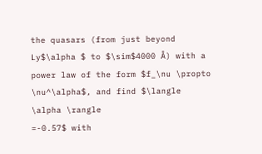the quasars (from just beyond Ly$\alpha $ to $\sim$4000 Å) with a power law of the form $f_\nu \propto \nu^\alpha$, and find $\langle \alpha \rangle
=-0.57$ with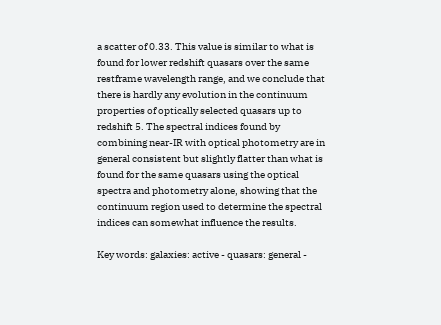a scatter of 0.33. This value is similar to what is found for lower redshift quasars over the same restframe wavelength range, and we conclude that there is hardly any evolution in the continuum properties of optically selected quasars up to redshift 5. The spectral indices found by combining near-IR with optical photometry are in general consistent but slightly flatter than what is found for the same quasars using the optical spectra and photometry alone, showing that the continuum region used to determine the spectral indices can somewhat influence the results.

Key words: galaxies: active - quasars: general -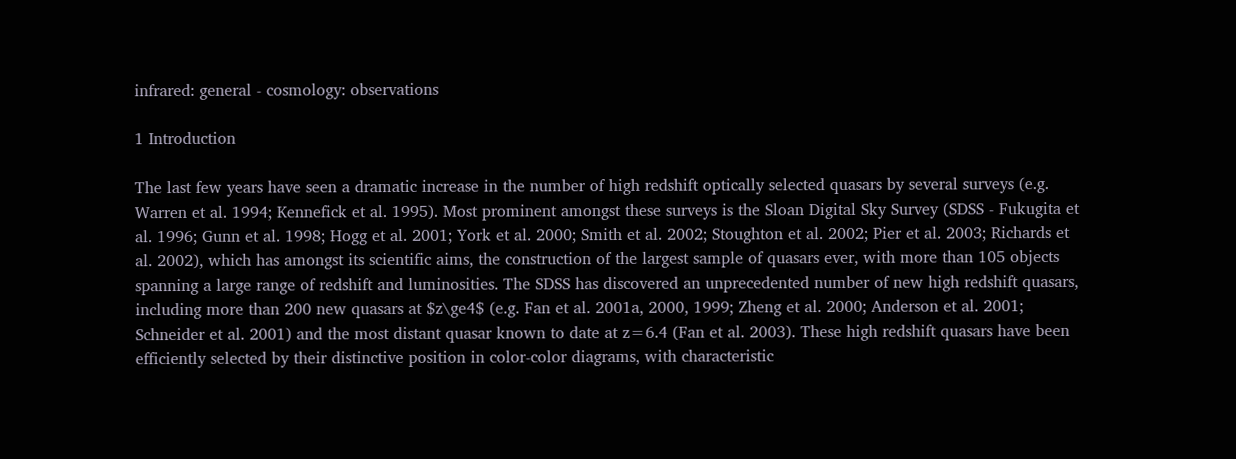infrared: general - cosmology: observations

1 Introduction

The last few years have seen a dramatic increase in the number of high redshift optically selected quasars by several surveys (e.g. Warren et al. 1994; Kennefick et al. 1995). Most prominent amongst these surveys is the Sloan Digital Sky Survey (SDSS - Fukugita et al. 1996; Gunn et al. 1998; Hogg et al. 2001; York et al. 2000; Smith et al. 2002; Stoughton et al. 2002; Pier et al. 2003; Richards et al. 2002), which has amongst its scientific aims, the construction of the largest sample of quasars ever, with more than 105 objects spanning a large range of redshift and luminosities. The SDSS has discovered an unprecedented number of new high redshift quasars, including more than 200 new quasars at $z\ge4$ (e.g. Fan et al. 2001a, 2000, 1999; Zheng et al. 2000; Anderson et al. 2001; Schneider et al. 2001) and the most distant quasar known to date at z=6.4 (Fan et al. 2003). These high redshift quasars have been efficiently selected by their distinctive position in color-color diagrams, with characteristic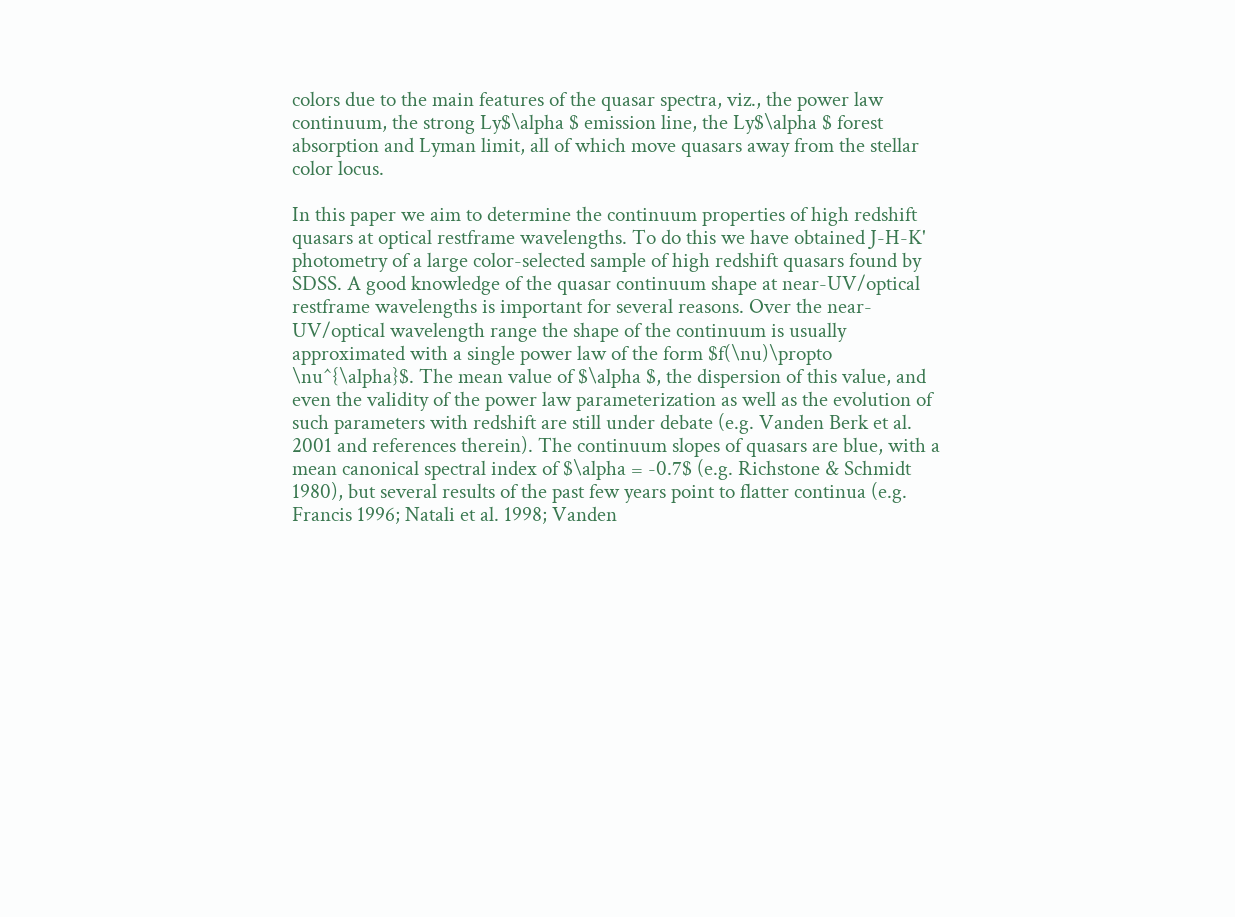colors due to the main features of the quasar spectra, viz., the power law continuum, the strong Ly$\alpha $ emission line, the Ly$\alpha $ forest absorption and Lyman limit, all of which move quasars away from the stellar color locus.

In this paper we aim to determine the continuum properties of high redshift quasars at optical restframe wavelengths. To do this we have obtained J-H-K' photometry of a large color-selected sample of high redshift quasars found by SDSS. A good knowledge of the quasar continuum shape at near-UV/optical restframe wavelengths is important for several reasons. Over the near-UV/optical wavelength range the shape of the continuum is usually approximated with a single power law of the form $f(\nu)\propto \nu^{\alpha}$. The mean value of $\alpha $, the dispersion of this value, and even the validity of the power law parameterization as well as the evolution of such parameters with redshift are still under debate (e.g. Vanden Berk et al. 2001 and references therein). The continuum slopes of quasars are blue, with a mean canonical spectral index of $\alpha = -0.7$ (e.g. Richstone & Schmidt 1980), but several results of the past few years point to flatter continua (e.g. Francis 1996; Natali et al. 1998; Vanden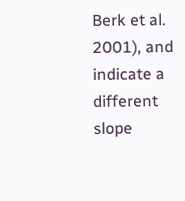Berk et al. 2001), and indicate a different slope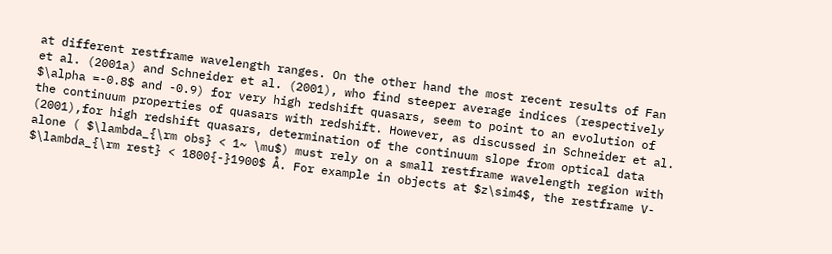at different restframe wavelength ranges. On the other hand the most recent results of Fan et al. (2001a) and Schneider et al. (2001), who find steeper average indices (respectively $\alpha =-0.8$ and -0.9) for very high redshift quasars, seem to point to an evolution of the continuum properties of quasars with redshift. However, as discussed in Schneider et al. (2001),for high redshift quasars, determination of the continuum slope from optical data alone ( $\lambda_{\rm obs} < 1~ \mu$) must rely on a small restframe wavelength region with $\lambda_{\rm rest} < 1800{-}1900$ Å. For example in objects at $z\sim4$, the restframe V-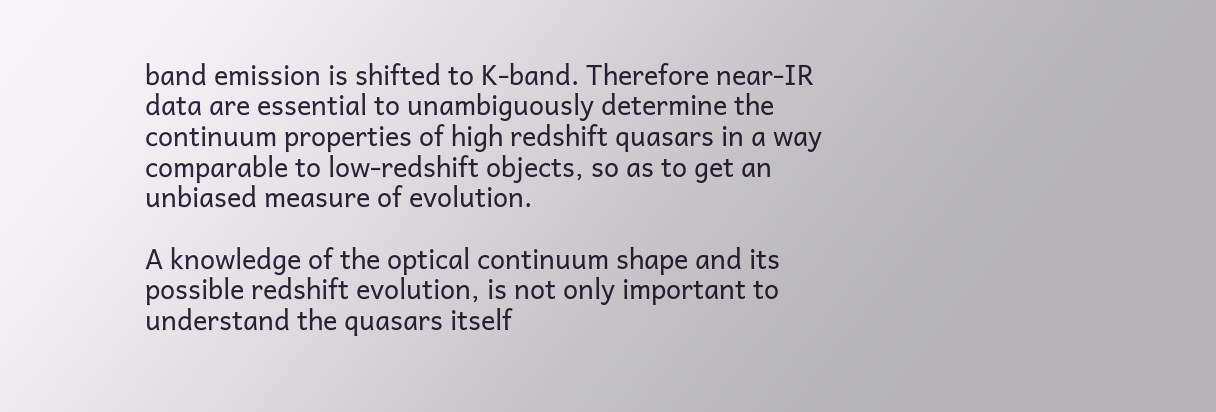band emission is shifted to K-band. Therefore near-IR data are essential to unambiguously determine the continuum properties of high redshift quasars in a way comparable to low-redshift objects, so as to get an unbiased measure of evolution.

A knowledge of the optical continuum shape and its possible redshift evolution, is not only important to understand the quasars itself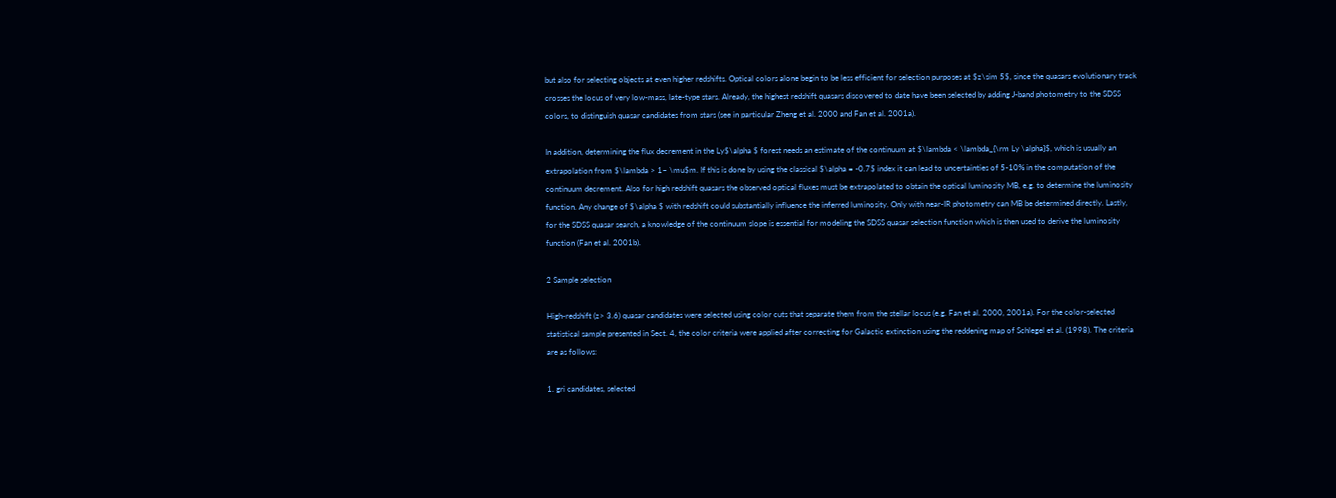but also for selecting objects at even higher redshifts. Optical colors alone begin to be less efficient for selection purposes at $z\sim 5$, since the quasars evolutionary track crosses the locus of very low-mass, late-type stars. Already, the highest redshift quasars discovered to date have been selected by adding J-band photometry to the SDSS colors, to distinguish quasar candidates from stars (see in particular Zheng et al. 2000 and Fan et al. 2001a).

In addition, determining the flux decrement in the Ly$\alpha $ forest needs an estimate of the continuum at $\lambda < \lambda_{\rm Ly \alpha}$, which is usually an extrapolation from $\lambda > 1~ \mu$m. If this is done by using the classical $\alpha = -0.7$ index it can lead to uncertainties of 5-10% in the computation of the continuum decrement. Also for high redshift quasars the observed optical fluxes must be extrapolated to obtain the optical luminosity MB, e.g. to determine the luminosity function. Any change of $\alpha $ with redshift could substantially influence the inferred luminosity. Only with near-IR photometry can MB be determined directly. Lastly, for the SDSS quasar search, a knowledge of the continuum slope is essential for modeling the SDSS quasar selection function which is then used to derive the luminosity function (Fan et al. 2001b).

2 Sample selection

High-redshift (z> 3.6) quasar candidates were selected using color cuts that separate them from the stellar locus (e.g. Fan et al. 2000, 2001a). For the color-selected statistical sample presented in Sect. 4, the color criteria were applied after correcting for Galactic extinction using the reddening map of Schlegel et al. (1998). The criteria are as follows:

1. gri candidates, selected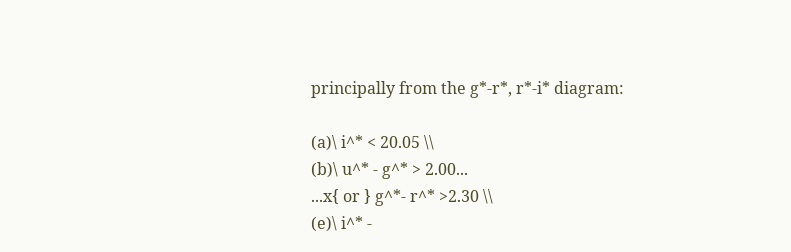principally from the g*-r*, r*-i* diagram:

(a)\ i^* < 20.05 \\
(b)\ u^* - g^* > 2.00...
...x{ or } g^*- r^* >2.30 \\
(e)\ i^* -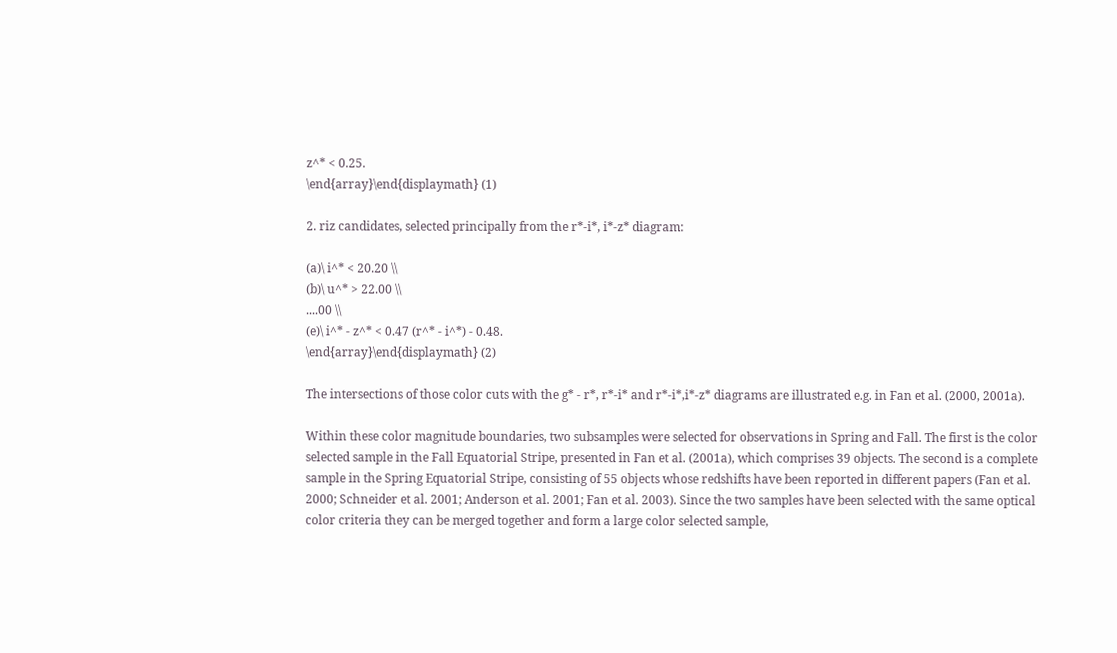z^* < 0.25.
\end{array}\end{displaymath} (1)

2. riz candidates, selected principally from the r*-i*, i*-z* diagram:

(a)\ i^* < 20.20 \\
(b)\ u^* > 22.00 \\
....00 \\
(e)\ i^* - z^* < 0.47 (r^* - i^*) - 0.48.
\end{array}\end{displaymath} (2)

The intersections of those color cuts with the g* - r*, r*-i* and r*-i*,i*-z* diagrams are illustrated e.g. in Fan et al. (2000, 2001a).

Within these color magnitude boundaries, two subsamples were selected for observations in Spring and Fall. The first is the color selected sample in the Fall Equatorial Stripe, presented in Fan et al. (2001a), which comprises 39 objects. The second is a complete sample in the Spring Equatorial Stripe, consisting of 55 objects whose redshifts have been reported in different papers (Fan et al. 2000; Schneider et al. 2001; Anderson et al. 2001; Fan et al. 2003). Since the two samples have been selected with the same optical color criteria they can be merged together and form a large color selected sample,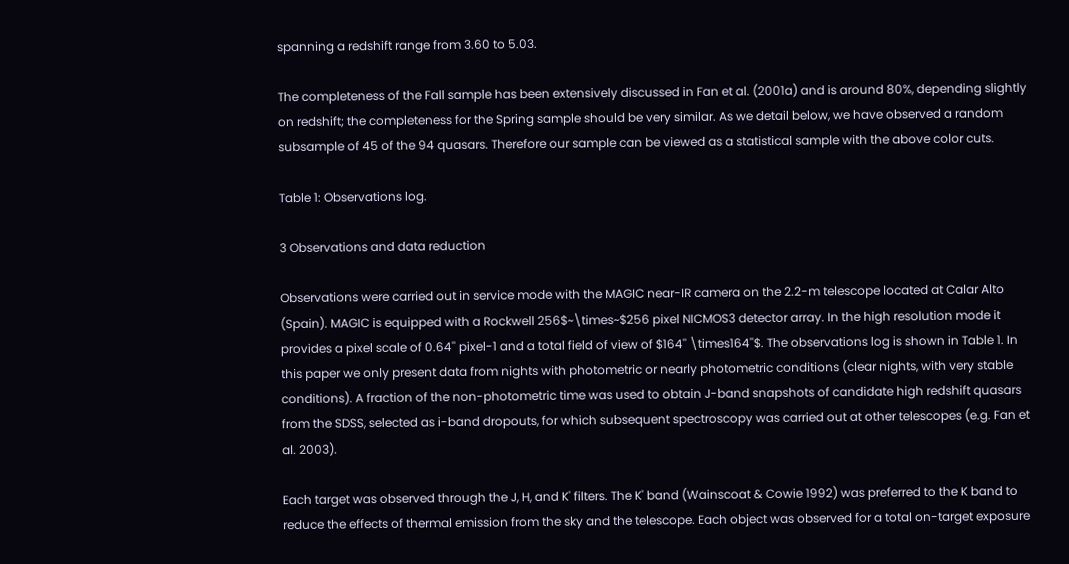spanning a redshift range from 3.60 to 5.03.

The completeness of the Fall sample has been extensively discussed in Fan et al. (2001a) and is around 80%, depending slightly on redshift; the completeness for the Spring sample should be very similar. As we detail below, we have observed a random subsample of 45 of the 94 quasars. Therefore our sample can be viewed as a statistical sample with the above color cuts.

Table 1: Observations log.

3 Observations and data reduction

Observations were carried out in service mode with the MAGIC near-IR camera on the 2.2-m telescope located at Calar Alto (Spain). MAGIC is equipped with a Rockwell 256$~\times~$256 pixel NICMOS3 detector array. In the high resolution mode it provides a pixel scale of 0.64'' pixel-1 and a total field of view of $164'' \times164''$. The observations log is shown in Table 1. In this paper we only present data from nights with photometric or nearly photometric conditions (clear nights, with very stable conditions). A fraction of the non-photometric time was used to obtain J-band snapshots of candidate high redshift quasars from the SDSS, selected as i-band dropouts, for which subsequent spectroscopy was carried out at other telescopes (e.g. Fan et al. 2003).

Each target was observed through the J, H, and K' filters. The K' band (Wainscoat & Cowie 1992) was preferred to the K band to reduce the effects of thermal emission from the sky and the telescope. Each object was observed for a total on-target exposure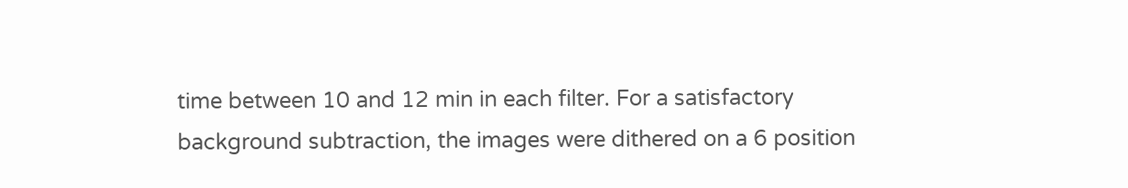time between 10 and 12 min in each filter. For a satisfactory background subtraction, the images were dithered on a 6 position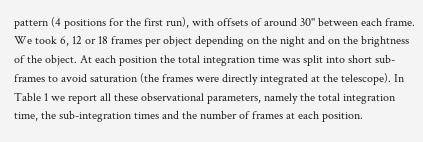pattern (4 positions for the first run), with offsets of around 30'' between each frame. We took 6, 12 or 18 frames per object depending on the night and on the brightness of the object. At each position the total integration time was split into short sub-frames to avoid saturation (the frames were directly integrated at the telescope). In Table 1 we report all these observational parameters, namely the total integration time, the sub-integration times and the number of frames at each position.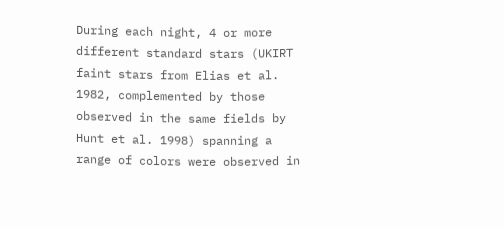During each night, 4 or more different standard stars (UKIRT faint stars from Elias et al. 1982, complemented by those observed in the same fields by Hunt et al. 1998) spanning a range of colors were observed in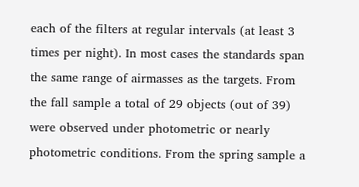each of the filters at regular intervals (at least 3 times per night). In most cases the standards span the same range of airmasses as the targets. From the fall sample a total of 29 objects (out of 39) were observed under photometric or nearly photometric conditions. From the spring sample a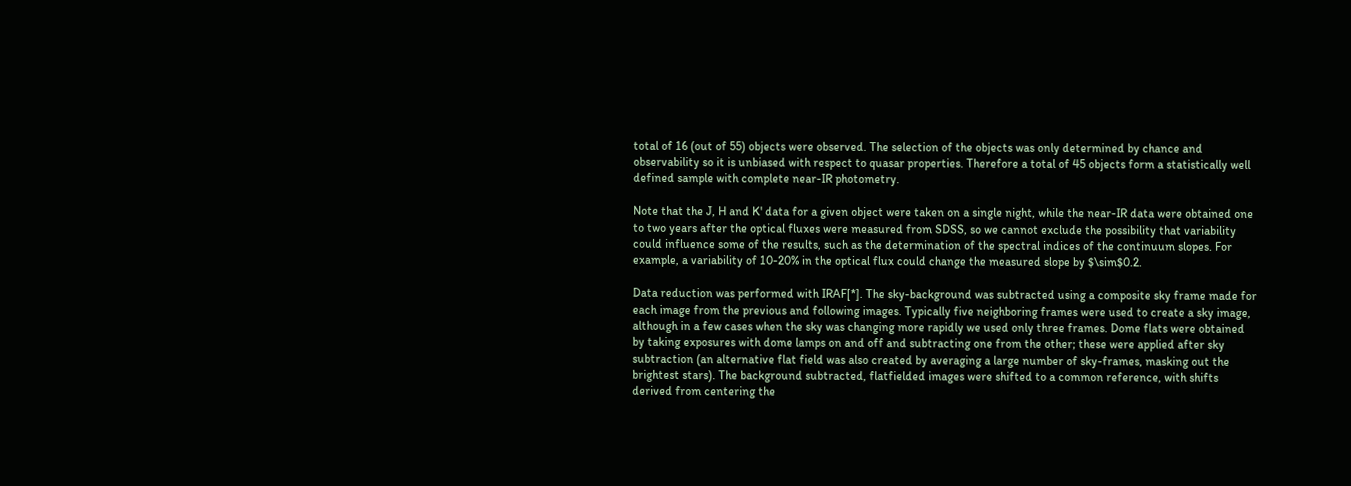total of 16 (out of 55) objects were observed. The selection of the objects was only determined by chance and observability so it is unbiased with respect to quasar properties. Therefore a total of 45 objects form a statistically well defined sample with complete near-IR photometry.

Note that the J, H and K' data for a given object were taken on a single night, while the near-IR data were obtained one to two years after the optical fluxes were measured from SDSS, so we cannot exclude the possibility that variability could influence some of the results, such as the determination of the spectral indices of the continuum slopes. For example, a variability of 10-20% in the optical flux could change the measured slope by $\sim$0.2.

Data reduction was performed with IRAF[*]. The sky-background was subtracted using a composite sky frame made for each image from the previous and following images. Typically five neighboring frames were used to create a sky image, although in a few cases when the sky was changing more rapidly we used only three frames. Dome flats were obtained by taking exposures with dome lamps on and off and subtracting one from the other; these were applied after sky subtraction (an alternative flat field was also created by averaging a large number of sky-frames, masking out the brightest stars). The background subtracted, flatfielded images were shifted to a common reference, with shifts derived from centering the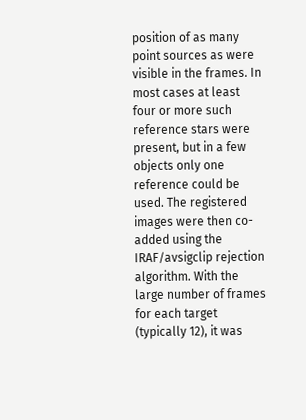position of as many point sources as were visible in the frames. In most cases at least four or more such reference stars were present, but in a few objects only one reference could be used. The registered images were then co-added using the IRAF/avsigclip rejection algorithm. With the large number of frames for each target (typically 12), it was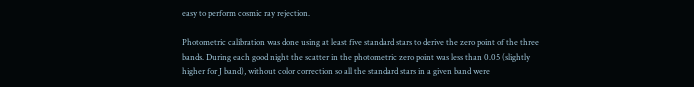easy to perform cosmic ray rejection.

Photometric calibration was done using at least five standard stars to derive the zero point of the three bands. During each good night the scatter in the photometric zero point was less than 0.05 (slightly higher for J band), without color correction so all the standard stars in a given band were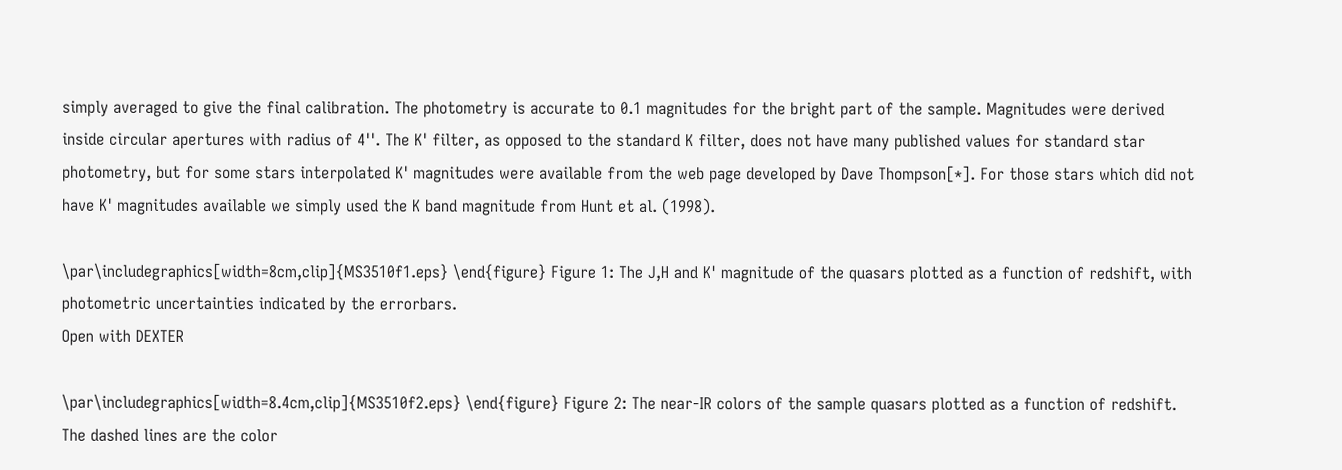simply averaged to give the final calibration. The photometry is accurate to 0.1 magnitudes for the bright part of the sample. Magnitudes were derived inside circular apertures with radius of 4''. The K' filter, as opposed to the standard K filter, does not have many published values for standard star photometry, but for some stars interpolated K' magnitudes were available from the web page developed by Dave Thompson[*]. For those stars which did not have K' magnitudes available we simply used the K band magnitude from Hunt et al. (1998).

\par\includegraphics[width=8cm,clip]{MS3510f1.eps} \end{figure} Figure 1: The J,H and K' magnitude of the quasars plotted as a function of redshift, with photometric uncertainties indicated by the errorbars.
Open with DEXTER

\par\includegraphics[width=8.4cm,clip]{MS3510f2.eps} \end{figure} Figure 2: The near-IR colors of the sample quasars plotted as a function of redshift. The dashed lines are the color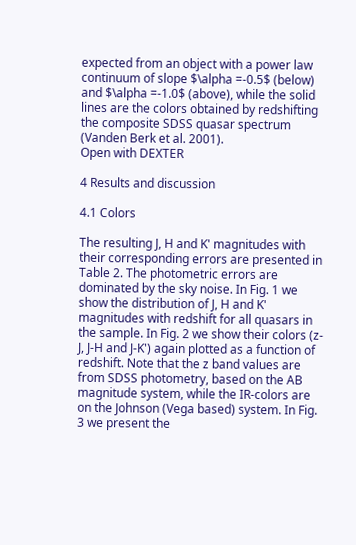expected from an object with a power law continuum of slope $\alpha =-0.5$ (below) and $\alpha =-1.0$ (above), while the solid lines are the colors obtained by redshifting the composite SDSS quasar spectrum (Vanden Berk et al. 2001).
Open with DEXTER

4 Results and discussion

4.1 Colors

The resulting J, H and K' magnitudes with their corresponding errors are presented in Table 2. The photometric errors are dominated by the sky noise. In Fig. 1 we show the distribution of J, H and K' magnitudes with redshift for all quasars in the sample. In Fig. 2 we show their colors (z-J, J-H and J-K') again plotted as a function of redshift. Note that the z band values are from SDSS photometry, based on the AB magnitude system, while the IR-colors are on the Johnson (Vega based) system. In Fig. 3 we present the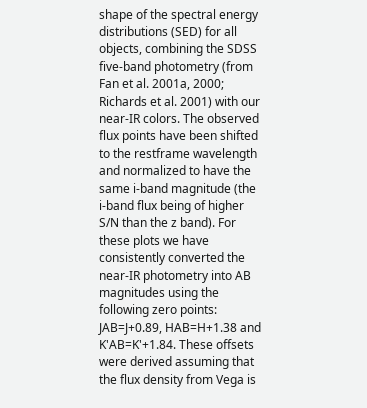shape of the spectral energy distributions (SED) for all objects, combining the SDSS five-band photometry (from Fan et al. 2001a, 2000; Richards et al. 2001) with our near-IR colors. The observed flux points have been shifted to the restframe wavelength and normalized to have the same i-band magnitude (the i-band flux being of higher S/N than the z band). For these plots we have consistently converted the near-IR photometry into AB magnitudes using the following zero points: JAB=J+0.89, HAB=H+1.38 and K'AB=K'+1.84. These offsets were derived assuming that the flux density from Vega is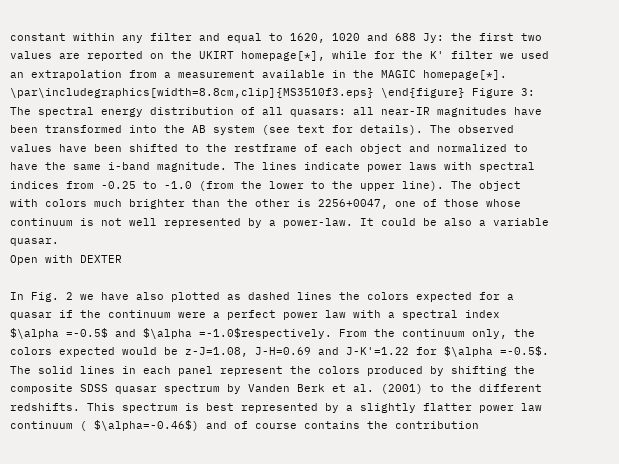constant within any filter and equal to 1620, 1020 and 688 Jy: the first two values are reported on the UKIRT homepage[*], while for the K' filter we used an extrapolation from a measurement available in the MAGIC homepage[*].
\par\includegraphics[width=8.8cm,clip]{MS3510f3.eps} \end{figure} Figure 3: The spectral energy distribution of all quasars: all near-IR magnitudes have been transformed into the AB system (see text for details). The observed values have been shifted to the restframe of each object and normalized to have the same i-band magnitude. The lines indicate power laws with spectral indices from -0.25 to -1.0 (from the lower to the upper line). The object with colors much brighter than the other is 2256+0047, one of those whose continuum is not well represented by a power-law. It could be also a variable quasar.
Open with DEXTER

In Fig. 2 we have also plotted as dashed lines the colors expected for a quasar if the continuum were a perfect power law with a spectral index $\alpha =-0.5$ and $\alpha =-1.0$respectively. From the continuum only, the colors expected would be z-J=1.08, J-H=0.69 and J-K'=1.22 for $\alpha =-0.5$. The solid lines in each panel represent the colors produced by shifting the composite SDSS quasar spectrum by Vanden Berk et al. (2001) to the different redshifts. This spectrum is best represented by a slightly flatter power law continuum ( $\alpha=-0.46$) and of course contains the contribution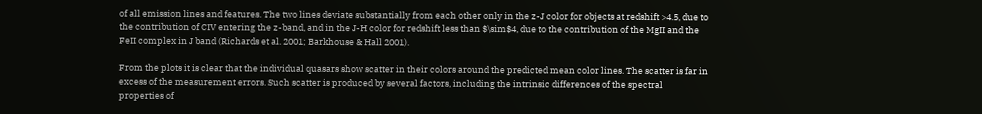of all emission lines and features. The two lines deviate substantially from each other only in the z-J color for objects at redshift >4.5, due to the contribution of CIV entering the z-band, and in the J-H color for redshift less than $\sim$4, due to the contribution of the MgII and the FeII complex in J band (Richards et al. 2001; Barkhouse & Hall 2001).

From the plots it is clear that the individual quasars show scatter in their colors around the predicted mean color lines. The scatter is far in excess of the measurement errors. Such scatter is produced by several factors, including the intrinsic differences of the spectral properties of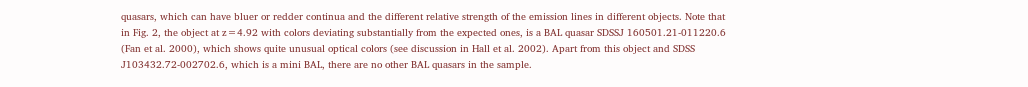quasars, which can have bluer or redder continua and the different relative strength of the emission lines in different objects. Note that in Fig. 2, the object at z=4.92 with colors deviating substantially from the expected ones, is a BAL quasar SDSSJ 160501.21-011220.6 (Fan et al. 2000), which shows quite unusual optical colors (see discussion in Hall et al. 2002). Apart from this object and SDSS J103432.72-002702.6, which is a mini BAL, there are no other BAL quasars in the sample.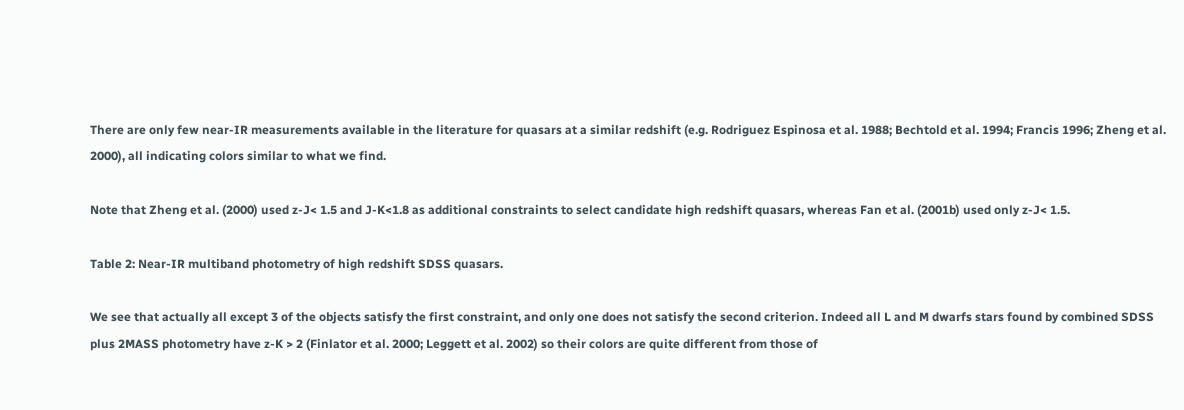There are only few near-IR measurements available in the literature for quasars at a similar redshift (e.g. Rodriguez Espinosa et al. 1988; Bechtold et al. 1994; Francis 1996; Zheng et al. 2000), all indicating colors similar to what we find.

Note that Zheng et al. (2000) used z-J< 1.5 and J-K<1.8 as additional constraints to select candidate high redshift quasars, whereas Fan et al. (2001b) used only z-J< 1.5.

Table 2: Near-IR multiband photometry of high redshift SDSS quasars.

We see that actually all except 3 of the objects satisfy the first constraint, and only one does not satisfy the second criterion. Indeed all L and M dwarfs stars found by combined SDSS plus 2MASS photometry have z-K > 2 (Finlator et al. 2000; Leggett et al. 2002) so their colors are quite different from those of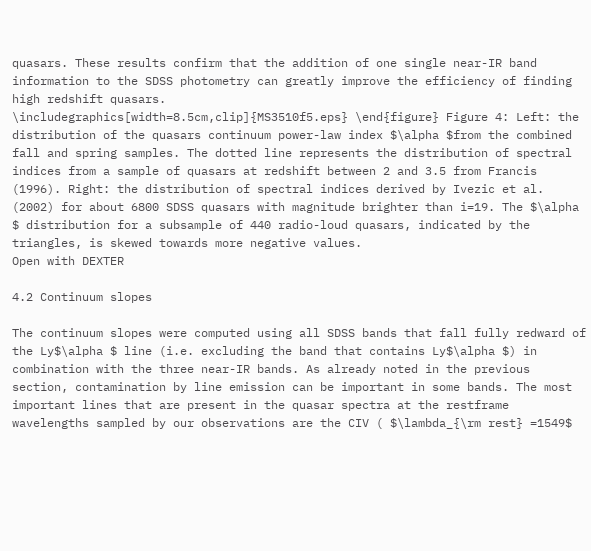quasars. These results confirm that the addition of one single near-IR band information to the SDSS photometry can greatly improve the efficiency of finding high redshift quasars.
\includegraphics[width=8.5cm,clip]{MS3510f5.eps} \end{figure} Figure 4: Left: the distribution of the quasars continuum power-law index $\alpha $from the combined fall and spring samples. The dotted line represents the distribution of spectral indices from a sample of quasars at redshift between 2 and 3.5 from Francis (1996). Right: the distribution of spectral indices derived by Ivezic et al. (2002) for about 6800 SDSS quasars with magnitude brighter than i=19. The $\alpha $ distribution for a subsample of 440 radio-loud quasars, indicated by the triangles, is skewed towards more negative values.
Open with DEXTER

4.2 Continuum slopes

The continuum slopes were computed using all SDSS bands that fall fully redward of the Ly$\alpha $ line (i.e. excluding the band that contains Ly$\alpha $) in combination with the three near-IR bands. As already noted in the previous section, contamination by line emission can be important in some bands. The most important lines that are present in the quasar spectra at the restframe wavelengths sampled by our observations are the CIV ( $\lambda_{\rm rest} =1549$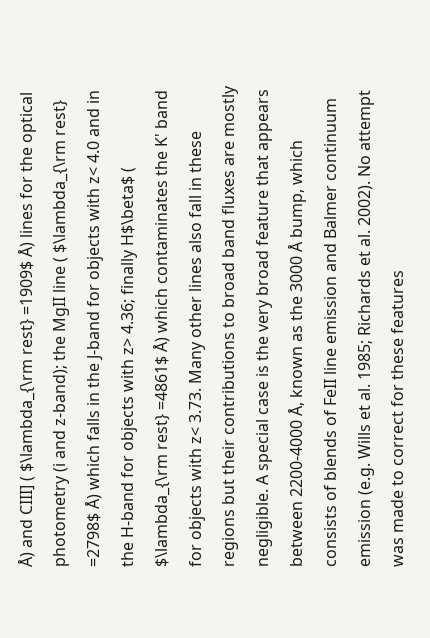Å) and CIII] ( $\lambda_{\rm rest} =1909$ Å) lines for the optical photometry (i and z-band); the MgII line ( $\lambda_{\rm rest} =2798$ Å) which falls in the J-band for objects with z< 4.0 and in the H-band for objects with z> 4.36; finally H$\beta$ ( $\lambda_{\rm rest} =4861$ Å) which contaminates the K' band for objects with z< 3.73. Many other lines also fall in these regions but their contributions to broad band fluxes are mostly negligible. A special case is the very broad feature that appears between 2200-4000 Å, known as the 3000 Å bump, which consists of blends of FeII line emission and Balmer continuum emission (e.g. Wills et al. 1985; Richards et al. 2002). No attempt was made to correct for these features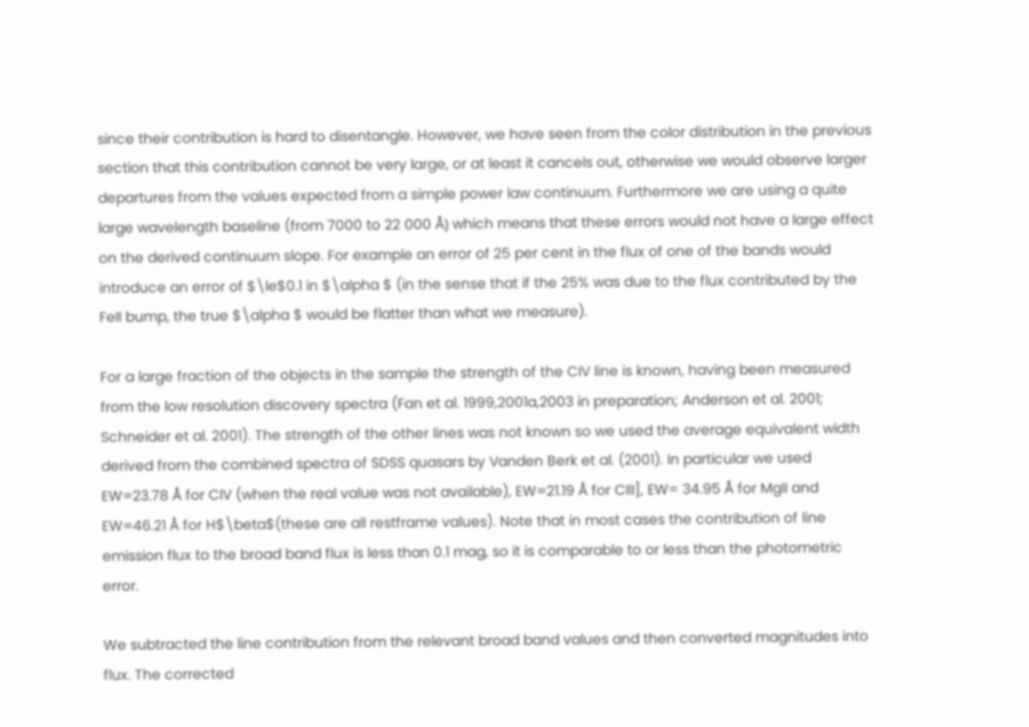since their contribution is hard to disentangle. However, we have seen from the color distribution in the previous section that this contribution cannot be very large, or at least it cancels out, otherwise we would observe larger departures from the values expected from a simple power law continuum. Furthermore we are using a quite large wavelength baseline (from 7000 to 22 000 Å) which means that these errors would not have a large effect on the derived continuum slope. For example an error of 25 per cent in the flux of one of the bands would introduce an error of $\le$0.1 in $\alpha $ (in the sense that if the 25% was due to the flux contributed by the FeII bump, the true $\alpha $ would be flatter than what we measure).

For a large fraction of the objects in the sample the strength of the CIV line is known, having been measured from the low resolution discovery spectra (Fan et al. 1999,2001a,2003 in preparation; Anderson et al. 2001; Schneider et al. 2001). The strength of the other lines was not known so we used the average equivalent width derived from the combined spectra of SDSS quasars by Vanden Berk et al. (2001). In particular we used EW=23.78 Å for CIV (when the real value was not available), EW=21.19 Å for CIII], EW= 34.95 Å for MgII and EW=46.21 Å for H$\beta$(these are all restframe values). Note that in most cases the contribution of line emission flux to the broad band flux is less than 0.1 mag, so it is comparable to or less than the photometric error.

We subtracted the line contribution from the relevant broad band values and then converted magnitudes into flux. The corrected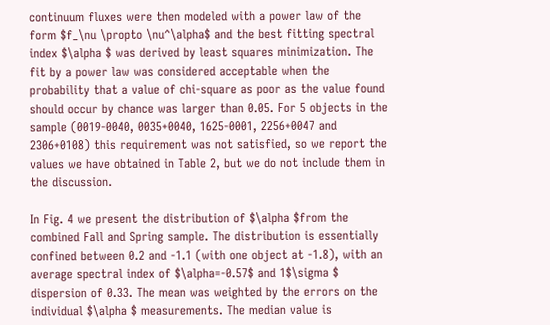continuum fluxes were then modeled with a power law of the form $f_\nu \propto \nu^\alpha$ and the best fitting spectral index $\alpha $ was derived by least squares minimization. The fit by a power law was considered acceptable when the probability that a value of chi-square as poor as the value found should occur by chance was larger than 0.05. For 5 objects in the sample (0019-0040, 0035+0040, 1625-0001, 2256+0047 and 2306+0108) this requirement was not satisfied, so we report the values we have obtained in Table 2, but we do not include them in the discussion.

In Fig. 4 we present the distribution of $\alpha $from the combined Fall and Spring sample. The distribution is essentially confined between 0.2 and -1.1 (with one object at -1.8), with an average spectral index of $\alpha=-0.57$ and 1$\sigma $ dispersion of 0.33. The mean was weighted by the errors on the individual $\alpha $ measurements. The median value is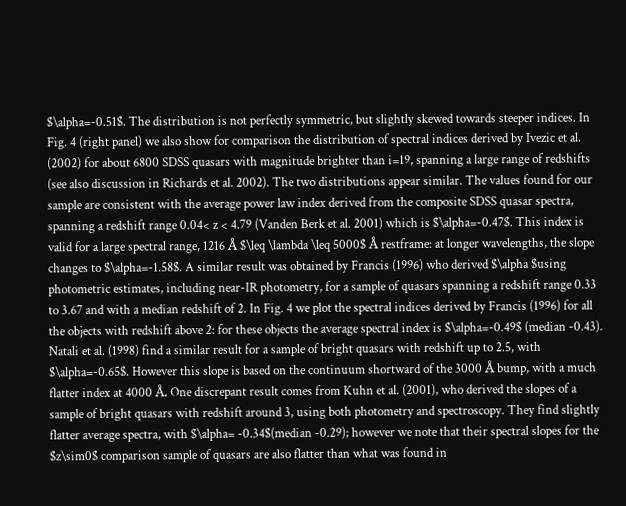$\alpha=-0.51$. The distribution is not perfectly symmetric, but slightly skewed towards steeper indices. In Fig. 4 (right panel) we also show for comparison the distribution of spectral indices derived by Ivezic et al. (2002) for about 6800 SDSS quasars with magnitude brighter than i=19, spanning a large range of redshifts (see also discussion in Richards et al. 2002). The two distributions appear similar. The values found for our sample are consistent with the average power law index derived from the composite SDSS quasar spectra, spanning a redshift range 0.04< z < 4.79 (Vanden Berk et al. 2001) which is $\alpha=-0.47$. This index is valid for a large spectral range, 1216 Å $\leq \lambda \leq 5000$ Å restframe: at longer wavelengths, the slope changes to $\alpha=-1.58$. A similar result was obtained by Francis (1996) who derived $\alpha $using photometric estimates, including near-IR photometry, for a sample of quasars spanning a redshift range 0.33 to 3.67 and with a median redshift of 2. In Fig. 4 we plot the spectral indices derived by Francis (1996) for all the objects with redshift above 2: for these objects the average spectral index is $\alpha=-0.49$ (median -0.43). Natali et al. (1998) find a similar result for a sample of bright quasars with redshift up to 2.5, with $\alpha=-0.65$. However this slope is based on the continuum shortward of the 3000 Å bump, with a much flatter index at 4000 Å. One discrepant result comes from Kuhn et al. (2001), who derived the slopes of a sample of bright quasars with redshift around 3, using both photometry and spectroscopy. They find slightly flatter average spectra, with $\alpha= -0.34$(median -0.29); however we note that their spectral slopes for the $z\sim0$ comparison sample of quasars are also flatter than what was found in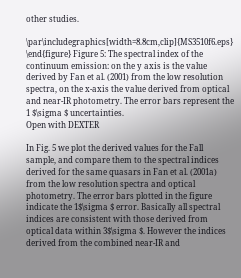other studies.

\par\includegraphics[width=8.8cm,clip]{MS3510f6.eps} \end{figure} Figure 5: The spectral index of the continuum emission: on the y axis is the value derived by Fan et al. (2001) from the low resolution spectra, on the x-axis the value derived from optical and near-IR photometry. The error bars represent the 1 $\sigma $ uncertainties.
Open with DEXTER

In Fig. 5 we plot the derived values for the Fall sample, and compare them to the spectral indices derived for the same quasars in Fan et al. (2001a) from the low resolution spectra and optical photometry. The error bars plotted in the figure indicate the 1$\sigma $ error. Basically all spectral indices are consistent with those derived from optical data within 3$\sigma $. However the indices derived from the combined near-IR and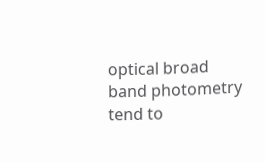optical broad band photometry tend to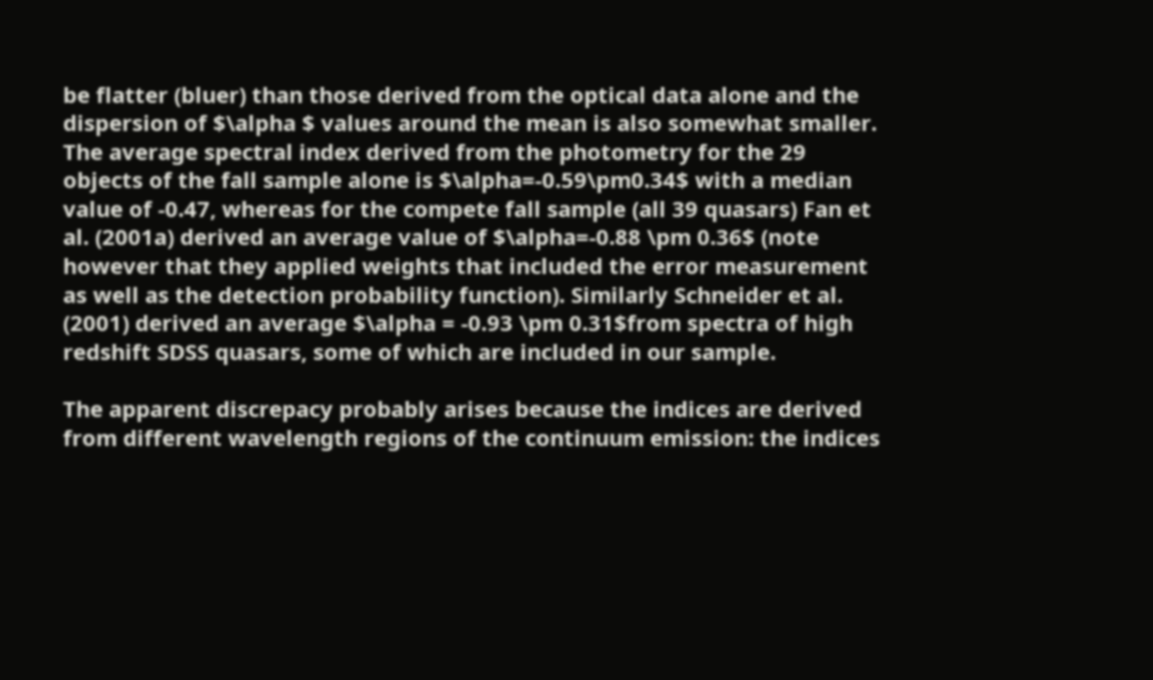be flatter (bluer) than those derived from the optical data alone and the dispersion of $\alpha $ values around the mean is also somewhat smaller. The average spectral index derived from the photometry for the 29 objects of the fall sample alone is $\alpha=-0.59\pm0.34$ with a median value of -0.47, whereas for the compete fall sample (all 39 quasars) Fan et al. (2001a) derived an average value of $\alpha=-0.88 \pm 0.36$ (note however that they applied weights that included the error measurement as well as the detection probability function). Similarly Schneider et al. (2001) derived an average $\alpha = -0.93 \pm 0.31$from spectra of high redshift SDSS quasars, some of which are included in our sample.

The apparent discrepacy probably arises because the indices are derived from different wavelength regions of the continuum emission: the indices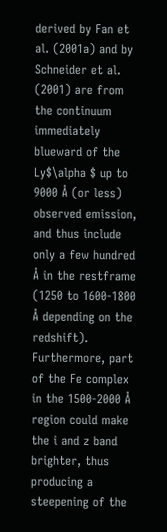derived by Fan et al. (2001a) and by Schneider et al. (2001) are from the continuum immediately blueward of the Ly$\alpha $ up to 9000 Å (or less) observed emission, and thus include only a few hundred Å in the restframe (1250 to 1600-1800 Å depending on the redshift). Furthermore, part of the Fe complex in the 1500-2000 Å region could make the i and z band brighter, thus producing a steepening of the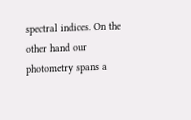spectral indices. On the other hand our photometry spans a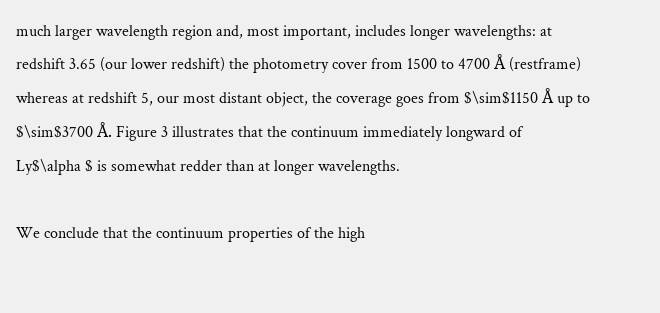much larger wavelength region and, most important, includes longer wavelengths: at redshift 3.65 (our lower redshift) the photometry cover from 1500 to 4700 Å (restframe) whereas at redshift 5, our most distant object, the coverage goes from $\sim$1150 Å up to $\sim$3700 Å. Figure 3 illustrates that the continuum immediately longward of Ly$\alpha $ is somewhat redder than at longer wavelengths.

We conclude that the continuum properties of the high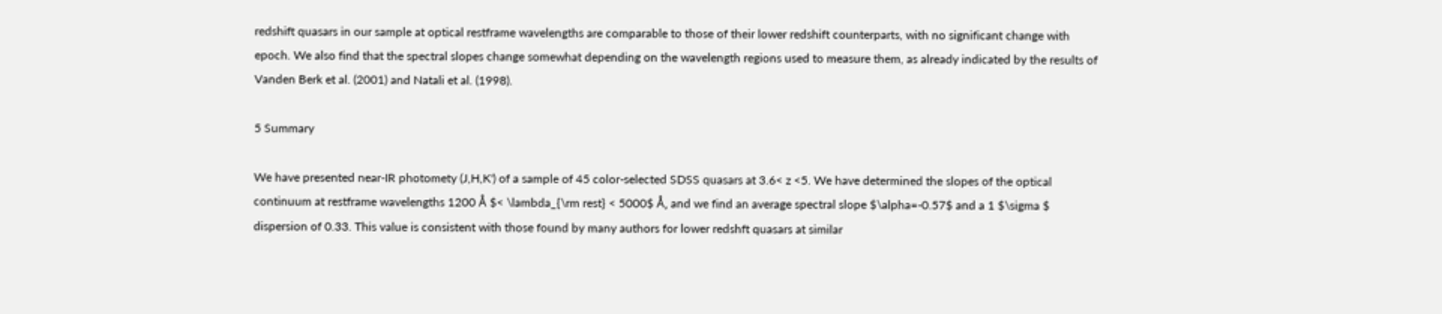redshift quasars in our sample at optical restframe wavelengths are comparable to those of their lower redshift counterparts, with no significant change with epoch. We also find that the spectral slopes change somewhat depending on the wavelength regions used to measure them, as already indicated by the results of Vanden Berk et al. (2001) and Natali et al. (1998).

5 Summary

We have presented near-IR photomety (J,H,K') of a sample of 45 color-selected SDSS quasars at 3.6< z <5. We have determined the slopes of the optical continuum at restframe wavelengths 1200 Å $< \lambda_{\rm rest} < 5000$ Å, and we find an average spectral slope $\alpha=-0.57$ and a 1 $\sigma $ dispersion of 0.33. This value is consistent with those found by many authors for lower redshft quasars at similar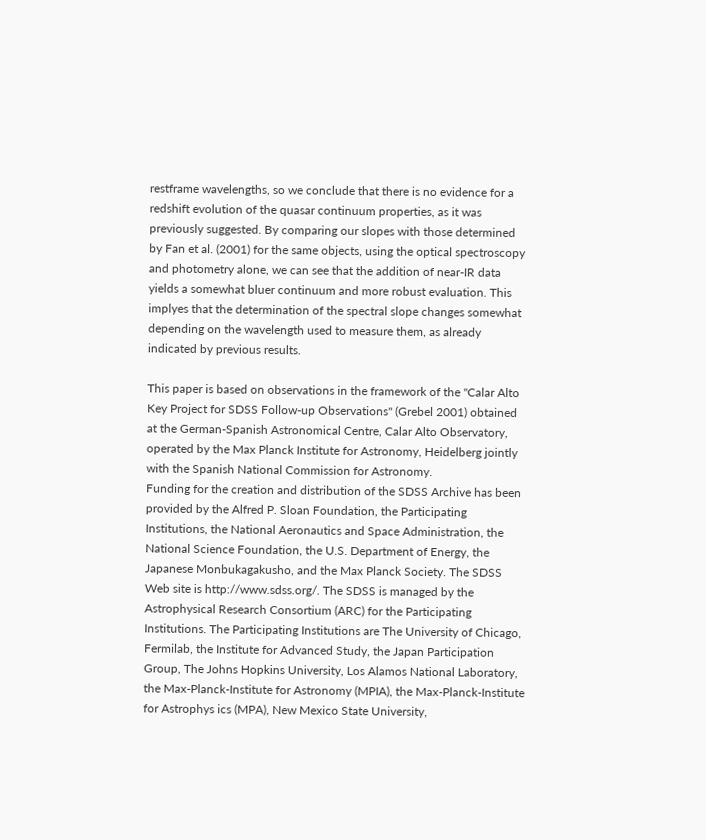restframe wavelengths, so we conclude that there is no evidence for a redshift evolution of the quasar continuum properties, as it was previously suggested. By comparing our slopes with those determined by Fan et al. (2001) for the same objects, using the optical spectroscopy and photometry alone, we can see that the addition of near-IR data yields a somewhat bluer continuum and more robust evaluation. This implyes that the determination of the spectral slope changes somewhat depending on the wavelength used to measure them, as already indicated by previous results.

This paper is based on observations in the framework of the "Calar Alto Key Project for SDSS Follow-up Observations'' (Grebel 2001) obtained at the German-Spanish Astronomical Centre, Calar Alto Observatory, operated by the Max Planck Institute for Astronomy, Heidelberg jointly with the Spanish National Commission for Astronomy.
Funding for the creation and distribution of the SDSS Archive has been provided by the Alfred P. Sloan Foundation, the Participating Institutions, the National Aeronautics and Space Administration, the National Science Foundation, the U.S. Department of Energy, the Japanese Monbukagakusho, and the Max Planck Society. The SDSS Web site is http://www.sdss.org/. The SDSS is managed by the Astrophysical Research Consortium (ARC) for the Participating Institutions. The Participating Institutions are The University of Chicago, Fermilab, the Institute for Advanced Study, the Japan Participation Group, The Johns Hopkins University, Los Alamos National Laboratory, the Max-Planck-Institute for Astronomy (MPIA), the Max-Planck-Institute for Astrophys ics (MPA), New Mexico State University,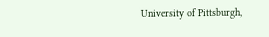University of Pittsburgh,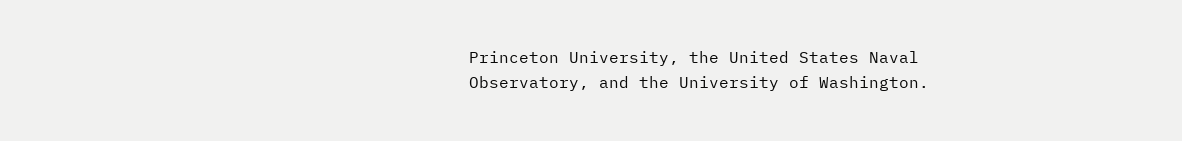Princeton University, the United States Naval Observatory, and the University of Washington.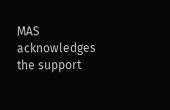MAS acknowledges the support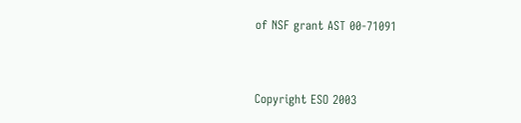of NSF grant AST 00-71091


Copyright ESO 2003